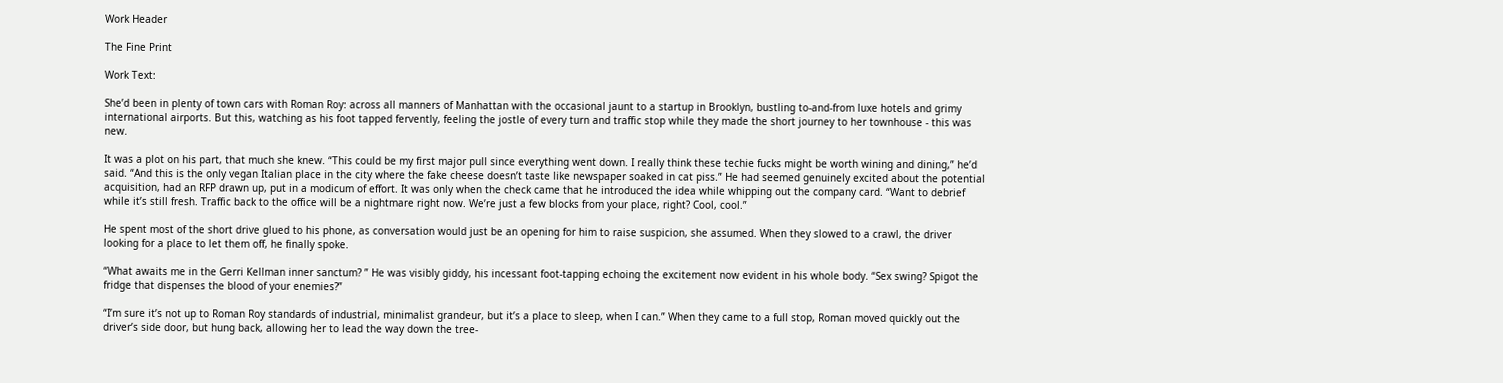Work Header

The Fine Print

Work Text:

She’d been in plenty of town cars with Roman Roy: across all manners of Manhattan with the occasional jaunt to a startup in Brooklyn, bustling to-and-from luxe hotels and grimy international airports. But this, watching as his foot tapped fervently, feeling the jostle of every turn and traffic stop while they made the short journey to her townhouse - this was new.

It was a plot on his part, that much she knew. “This could be my first major pull since everything went down. I really think these techie fucks might be worth wining and dining,” he’d said. “And this is the only vegan Italian place in the city where the fake cheese doesn’t taste like newspaper soaked in cat piss.” He had seemed genuinely excited about the potential acquisition, had an RFP drawn up, put in a modicum of effort. It was only when the check came that he introduced the idea while whipping out the company card. “Want to debrief while it’s still fresh. Traffic back to the office will be a nightmare right now. We’re just a few blocks from your place, right? Cool, cool.”

He spent most of the short drive glued to his phone, as conversation would just be an opening for him to raise suspicion, she assumed. When they slowed to a crawl, the driver looking for a place to let them off, he finally spoke.

“What awaits me in the Gerri Kellman inner sanctum? ” He was visibly giddy, his incessant foot-tapping echoing the excitement now evident in his whole body. “Sex swing? Spigot the fridge that dispenses the blood of your enemies?”

“I’m sure it’s not up to Roman Roy standards of industrial, minimalist grandeur, but it’s a place to sleep, when I can.” When they came to a full stop, Roman moved quickly out the driver’s side door, but hung back, allowing her to lead the way down the tree-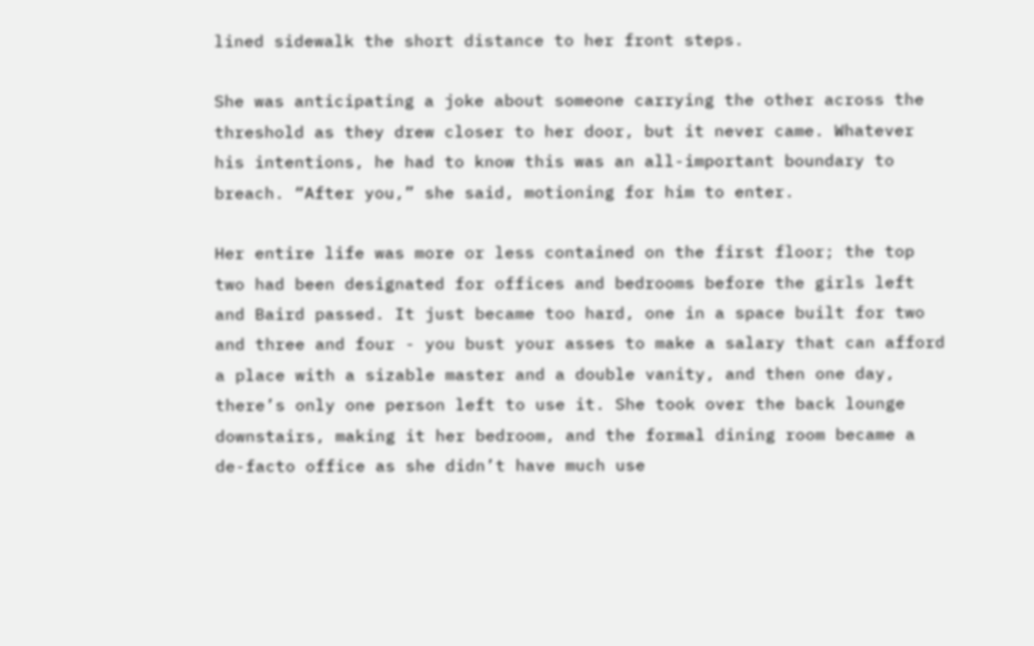lined sidewalk the short distance to her front steps.

She was anticipating a joke about someone carrying the other across the threshold as they drew closer to her door, but it never came. Whatever his intentions, he had to know this was an all-important boundary to breach. “After you,” she said, motioning for him to enter.

Her entire life was more or less contained on the first floor; the top two had been designated for offices and bedrooms before the girls left and Baird passed. It just became too hard, one in a space built for two and three and four - you bust your asses to make a salary that can afford a place with a sizable master and a double vanity, and then one day, there’s only one person left to use it. She took over the back lounge downstairs, making it her bedroom, and the formal dining room became a de-facto office as she didn’t have much use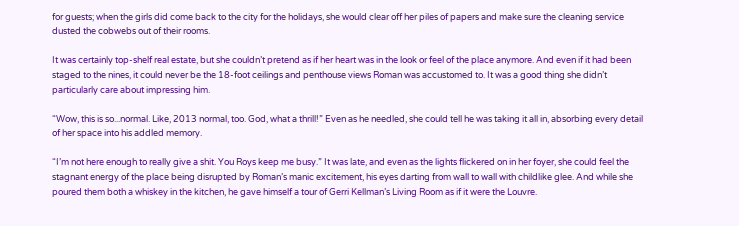for guests; when the girls did come back to the city for the holidays, she would clear off her piles of papers and make sure the cleaning service dusted the cobwebs out of their rooms.

It was certainly top-shelf real estate, but she couldn’t pretend as if her heart was in the look or feel of the place anymore. And even if it had been staged to the nines, it could never be the 18-foot ceilings and penthouse views Roman was accustomed to. It was a good thing she didn’t particularly care about impressing him.

“Wow, this is so...normal. Like, 2013 normal, too. God, what a thrill!” Even as he needled, she could tell he was taking it all in, absorbing every detail of her space into his addled memory.

“I’m not here enough to really give a shit. You Roys keep me busy.” It was late, and even as the lights flickered on in her foyer, she could feel the stagnant energy of the place being disrupted by Roman’s manic excitement, his eyes darting from wall to wall with childlike glee. And while she poured them both a whiskey in the kitchen, he gave himself a tour of Gerri Kellman’s Living Room as if it were the Louvre.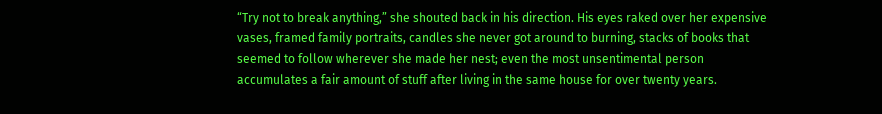“Try not to break anything,” she shouted back in his direction. His eyes raked over her expensive vases, framed family portraits, candles she never got around to burning, stacks of books that seemed to follow wherever she made her nest; even the most unsentimental person accumulates a fair amount of stuff after living in the same house for over twenty years.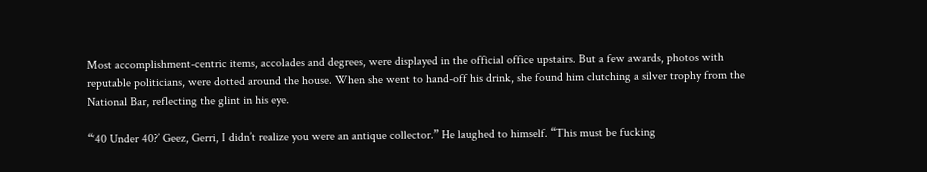Most accomplishment-centric items, accolades and degrees, were displayed in the official office upstairs. But a few awards, photos with reputable politicians, were dotted around the house. When she went to hand-off his drink, she found him clutching a silver trophy from the National Bar, reflecting the glint in his eye.

“‘40 Under 40?’ Geez, Gerri, I didn’t realize you were an antique collector.” He laughed to himself. “This must be fucking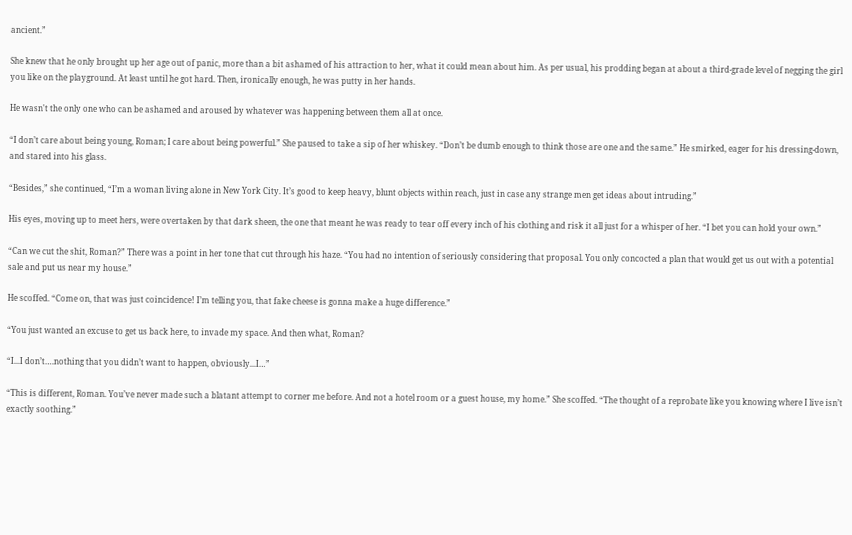ancient.”

She knew that he only brought up her age out of panic, more than a bit ashamed of his attraction to her, what it could mean about him. As per usual, his prodding began at about a third-grade level of negging the girl you like on the playground. At least until he got hard. Then, ironically enough, he was putty in her hands.

He wasn't the only one who can be ashamed and aroused by whatever was happening between them all at once.

“I don’t care about being young, Roman; I care about being powerful.” She paused to take a sip of her whiskey. “Don’t be dumb enough to think those are one and the same.” He smirked, eager for his dressing-down, and stared into his glass.

“Besides,” she continued, “I’m a woman living alone in New York City. It’s good to keep heavy, blunt objects within reach, just in case any strange men get ideas about intruding.”

His eyes, moving up to meet hers, were overtaken by that dark sheen, the one that meant he was ready to tear off every inch of his clothing and risk it all just for a whisper of her. “I bet you can hold your own.”

“Can we cut the shit, Roman?” There was a point in her tone that cut through his haze. “You had no intention of seriously considering that proposal. You only concocted a plan that would get us out with a potential sale and put us near my house.”

He scoffed. “Come on, that was just coincidence! I’m telling you, that fake cheese is gonna make a huge difference.”

“You just wanted an excuse to get us back here, to invade my space. And then what, Roman?

“I...I don’t….nothing that you didn’t want to happen, obviously...I…”

“This is different, Roman. You’ve never made such a blatant attempt to corner me before. And not a hotel room or a guest house, my home.” She scoffed. “The thought of a reprobate like you knowing where I live isn’t exactly soothing.”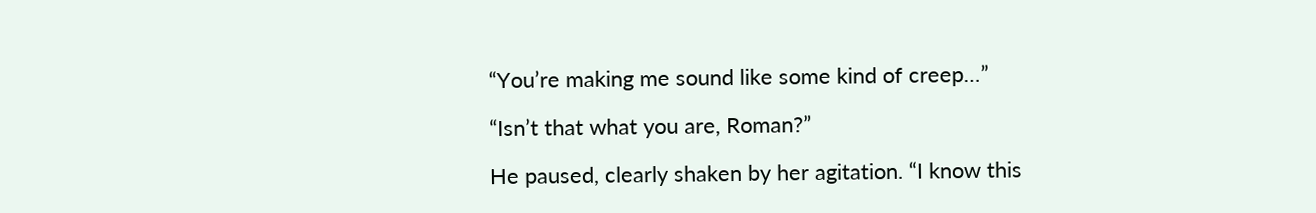“You’re making me sound like some kind of creep…”

“Isn’t that what you are, Roman?”

He paused, clearly shaken by her agitation. “I know this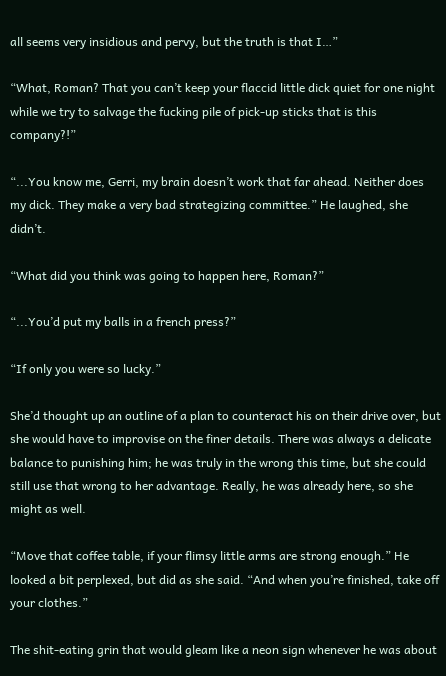all seems very insidious and pervy, but the truth is that I…”

“What, Roman? That you can’t keep your flaccid little dick quiet for one night while we try to salvage the fucking pile of pick-up sticks that is this company?!”

“...You know me, Gerri, my brain doesn’t work that far ahead. Neither does my dick. They make a very bad strategizing committee.” He laughed, she didn’t.

“What did you think was going to happen here, Roman?”

“...You’d put my balls in a french press?”

“If only you were so lucky.”

She’d thought up an outline of a plan to counteract his on their drive over, but she would have to improvise on the finer details. There was always a delicate balance to punishing him; he was truly in the wrong this time, but she could still use that wrong to her advantage. Really, he was already here, so she might as well.

“Move that coffee table, if your flimsy little arms are strong enough.” He looked a bit perplexed, but did as she said. “And when you’re finished, take off your clothes.”

The shit-eating grin that would gleam like a neon sign whenever he was about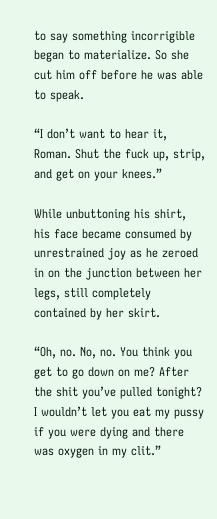to say something incorrigible began to materialize. So she cut him off before he was able to speak.

“I don’t want to hear it, Roman. Shut the fuck up, strip, and get on your knees.”

While unbuttoning his shirt, his face became consumed by unrestrained joy as he zeroed in on the junction between her legs, still completely contained by her skirt.

“Oh, no. No, no. You think you get to go down on me? After the shit you’ve pulled tonight? I wouldn’t let you eat my pussy if you were dying and there was oxygen in my clit.”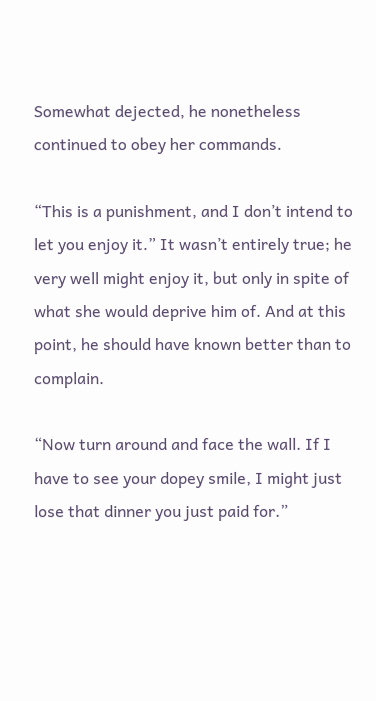Somewhat dejected, he nonetheless continued to obey her commands.

“This is a punishment, and I don’t intend to let you enjoy it.” It wasn’t entirely true; he very well might enjoy it, but only in spite of what she would deprive him of. And at this point, he should have known better than to complain.

“Now turn around and face the wall. If I have to see your dopey smile, I might just lose that dinner you just paid for.”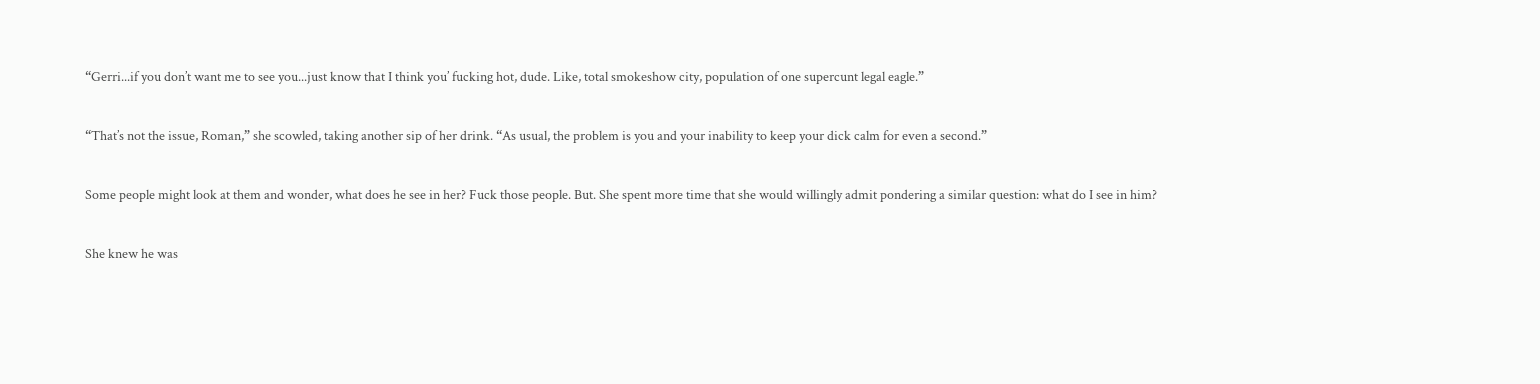“Gerri...if you don’t want me to see you...just know that I think you’ fucking hot, dude. Like, total smokeshow city, population of one supercunt legal eagle.”

“That’s not the issue, Roman,” she scowled, taking another sip of her drink. “As usual, the problem is you and your inability to keep your dick calm for even a second.”

Some people might look at them and wonder, what does he see in her? Fuck those people. But. She spent more time that she would willingly admit pondering a similar question: what do I see in him?

She knew he was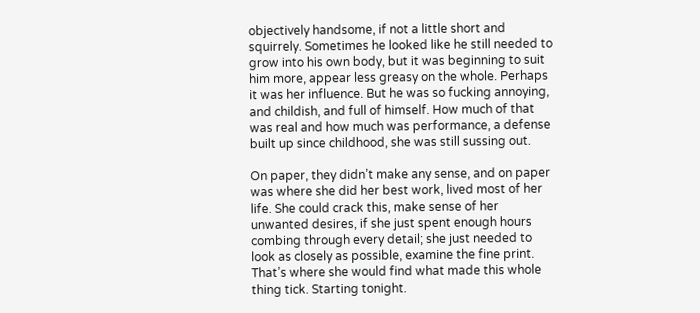objectively handsome, if not a little short and squirrely. Sometimes he looked like he still needed to grow into his own body, but it was beginning to suit him more, appear less greasy on the whole. Perhaps it was her influence. But he was so fucking annoying, and childish, and full of himself. How much of that was real and how much was performance, a defense built up since childhood, she was still sussing out.

On paper, they didn’t make any sense, and on paper was where she did her best work, lived most of her life. She could crack this, make sense of her unwanted desires, if she just spent enough hours combing through every detail; she just needed to look as closely as possible, examine the fine print. That’s where she would find what made this whole thing tick. Starting tonight.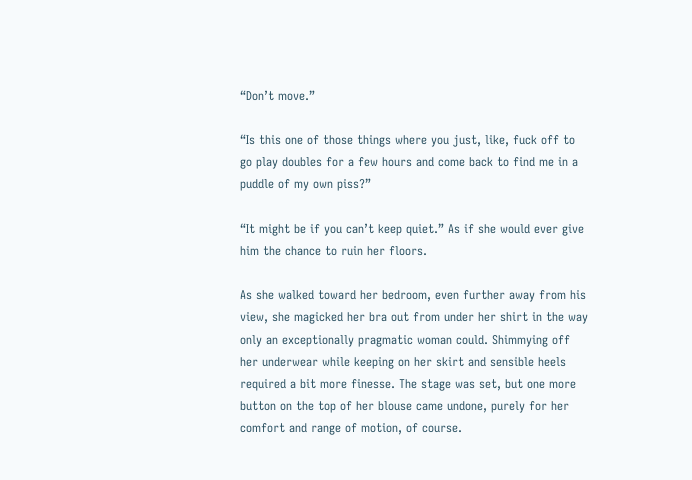“Don’t move.”

“Is this one of those things where you just, like, fuck off to go play doubles for a few hours and come back to find me in a puddle of my own piss?”

“It might be if you can’t keep quiet.” As if she would ever give him the chance to ruin her floors.

As she walked toward her bedroom, even further away from his view, she magicked her bra out from under her shirt in the way only an exceptionally pragmatic woman could. Shimmying off her underwear while keeping on her skirt and sensible heels required a bit more finesse. The stage was set, but one more button on the top of her blouse came undone, purely for her comfort and range of motion, of course.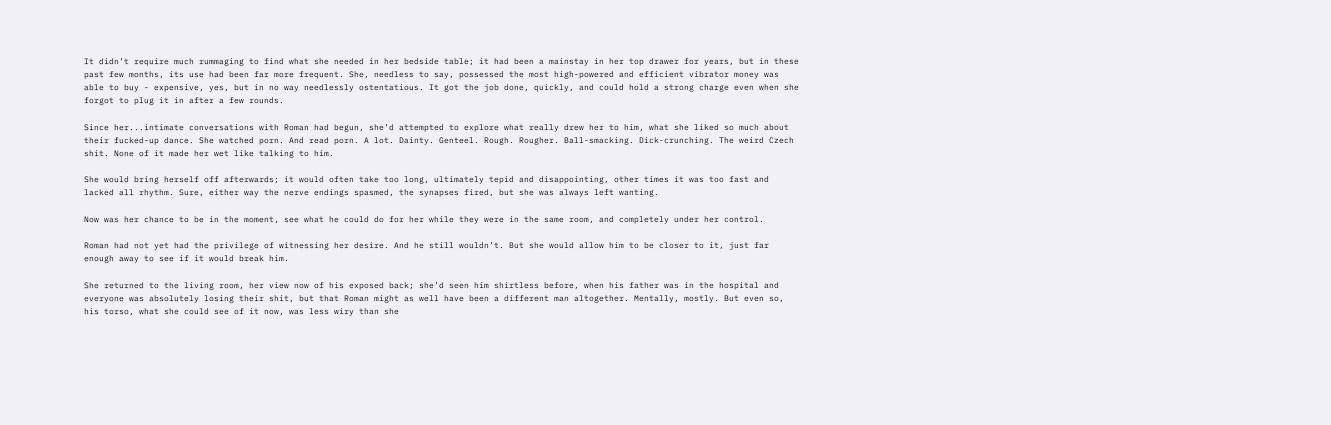It didn’t require much rummaging to find what she needed in her bedside table; it had been a mainstay in her top drawer for years, but in these past few months, its use had been far more frequent. She, needless to say, possessed the most high-powered and efficient vibrator money was able to buy - expensive, yes, but in no way needlessly ostentatious. It got the job done, quickly, and could hold a strong charge even when she forgot to plug it in after a few rounds.

Since her...intimate conversations with Roman had begun, she’d attempted to explore what really drew her to him, what she liked so much about their fucked-up dance. She watched porn. And read porn. A lot. Dainty. Genteel. Rough. Rougher. Ball-smacking. Dick-crunching. The weird Czech shit. None of it made her wet like talking to him.

She would bring herself off afterwards; it would often take too long, ultimately tepid and disappointing, other times it was too fast and lacked all rhythm. Sure, either way the nerve endings spasmed, the synapses fired, but she was always left wanting.

Now was her chance to be in the moment, see what he could do for her while they were in the same room, and completely under her control.

Roman had not yet had the privilege of witnessing her desire. And he still wouldn’t. But she would allow him to be closer to it, just far enough away to see if it would break him.

She returned to the living room, her view now of his exposed back; she’d seen him shirtless before, when his father was in the hospital and everyone was absolutely losing their shit, but that Roman might as well have been a different man altogether. Mentally, mostly. But even so, his torso, what she could see of it now, was less wiry than she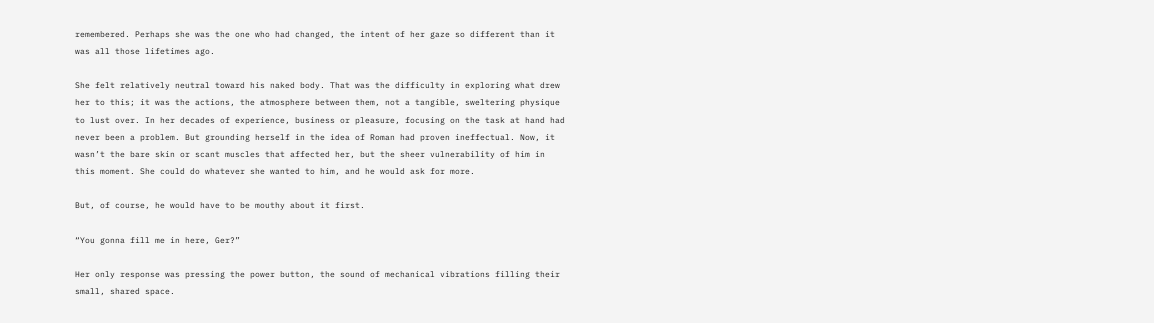remembered. Perhaps she was the one who had changed, the intent of her gaze so different than it was all those lifetimes ago.

She felt relatively neutral toward his naked body. That was the difficulty in exploring what drew her to this; it was the actions, the atmosphere between them, not a tangible, sweltering physique to lust over. In her decades of experience, business or pleasure, focusing on the task at hand had never been a problem. But grounding herself in the idea of Roman had proven ineffectual. Now, it wasn’t the bare skin or scant muscles that affected her, but the sheer vulnerability of him in this moment. She could do whatever she wanted to him, and he would ask for more.

But, of course, he would have to be mouthy about it first.

“You gonna fill me in here, Ger?”

Her only response was pressing the power button, the sound of mechanical vibrations filling their small, shared space.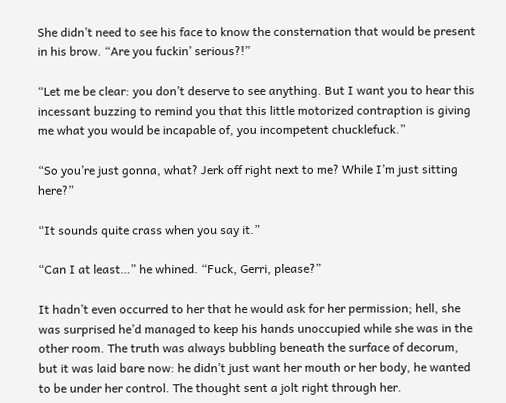She didn’t need to see his face to know the consternation that would be present in his brow. “Are you fuckin’ serious?!”

“Let me be clear: you don’t deserve to see anything. But I want you to hear this incessant buzzing to remind you that this little motorized contraption is giving me what you would be incapable of, you incompetent chucklefuck.”

“So you’re just gonna, what? Jerk off right next to me? While I’m just sitting here?”

“It sounds quite crass when you say it.”

“Can I at least…” he whined. “Fuck, Gerri, please?”

It hadn’t even occurred to her that he would ask for her permission; hell, she was surprised he’d managed to keep his hands unoccupied while she was in the other room. The truth was always bubbling beneath the surface of decorum, but it was laid bare now: he didn’t just want her mouth or her body, he wanted to be under her control. The thought sent a jolt right through her.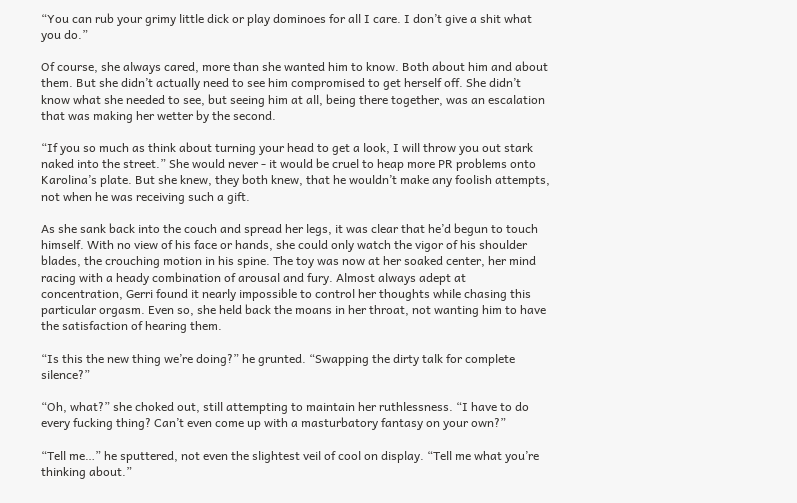“You can rub your grimy little dick or play dominoes for all I care. I don’t give a shit what you do.”

Of course, she always cared, more than she wanted him to know. Both about him and about them. But she didn’t actually need to see him compromised to get herself off. She didn’t know what she needed to see, but seeing him at all, being there together, was an escalation that was making her wetter by the second.

“If you so much as think about turning your head to get a look, I will throw you out stark naked into the street.” She would never - it would be cruel to heap more PR problems onto Karolina’s plate. But she knew, they both knew, that he wouldn’t make any foolish attempts, not when he was receiving such a gift.

As she sank back into the couch and spread her legs, it was clear that he’d begun to touch himself. With no view of his face or hands, she could only watch the vigor of his shoulder blades, the crouching motion in his spine. The toy was now at her soaked center, her mind racing with a heady combination of arousal and fury. Almost always adept at concentration, Gerri found it nearly impossible to control her thoughts while chasing this particular orgasm. Even so, she held back the moans in her throat, not wanting him to have the satisfaction of hearing them.

“Is this the new thing we’re doing?” he grunted. “Swapping the dirty talk for complete silence?”

“Oh, what?” she choked out, still attempting to maintain her ruthlessness. “I have to do every fucking thing? Can’t even come up with a masturbatory fantasy on your own?”

“Tell me…” he sputtered, not even the slightest veil of cool on display. “Tell me what you’re thinking about.”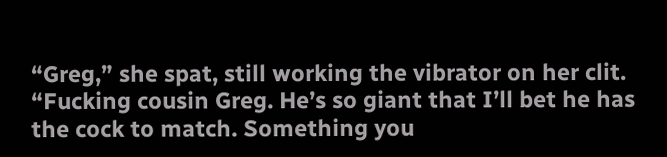“Greg,” she spat, still working the vibrator on her clit. “Fucking cousin Greg. He’s so giant that I’ll bet he has the cock to match. Something you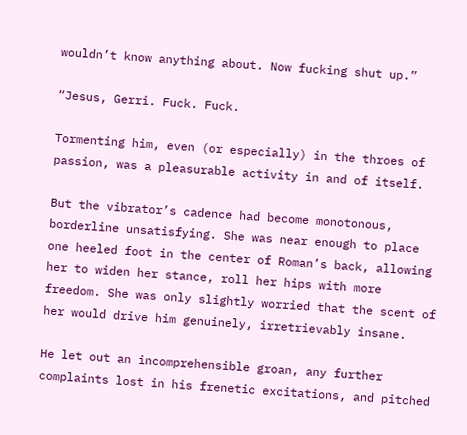wouldn’t know anything about. Now fucking shut up.”

“Jesus, Gerri. Fuck. Fuck.

Tormenting him, even (or especially) in the throes of passion, was a pleasurable activity in and of itself.

But the vibrator’s cadence had become monotonous, borderline unsatisfying. She was near enough to place one heeled foot in the center of Roman’s back, allowing her to widen her stance, roll her hips with more freedom. She was only slightly worried that the scent of her would drive him genuinely, irretrievably insane.

He let out an incomprehensible groan, any further complaints lost in his frenetic excitations, and pitched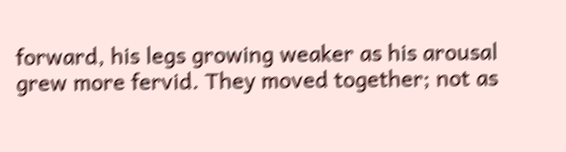forward, his legs growing weaker as his arousal grew more fervid. They moved together; not as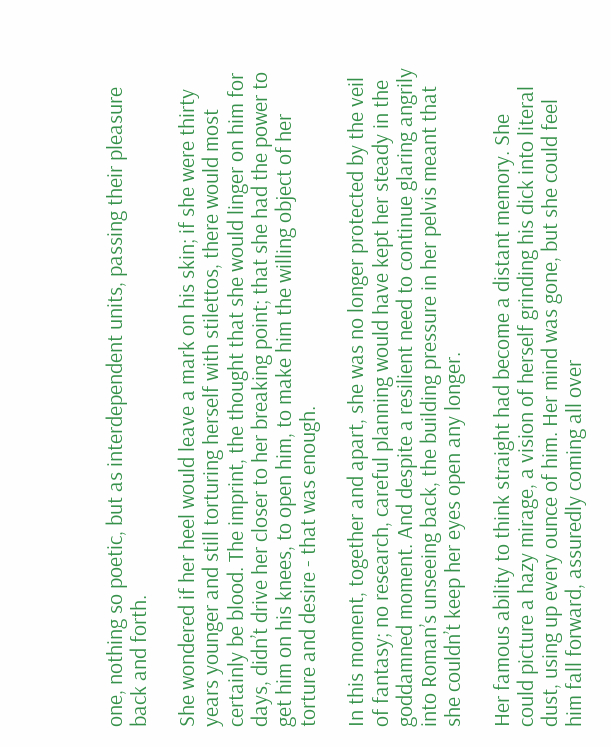one, nothing so poetic, but as interdependent units, passing their pleasure back and forth.

She wondered if her heel would leave a mark on his skin; if she were thirty years younger and still torturing herself with stilettos, there would most certainly be blood. The imprint, the thought that she would linger on him for days, didn’t drive her closer to her breaking point; that she had the power to get him on his knees, to open him, to make him the willing object of her torture and desire - that was enough.

In this moment, together and apart, she was no longer protected by the veil of fantasy; no research, careful planning would have kept her steady in the goddamned moment. And despite a resilient need to continue glaring angrily into Roman’s unseeing back, the building pressure in her pelvis meant that she couldn’t keep her eyes open any longer.

Her famous ability to think straight had become a distant memory. She could picture a hazy mirage, a vision of herself grinding his dick into literal dust, using up every ounce of him. Her mind was gone, but she could feel him fall forward, assuredly coming all over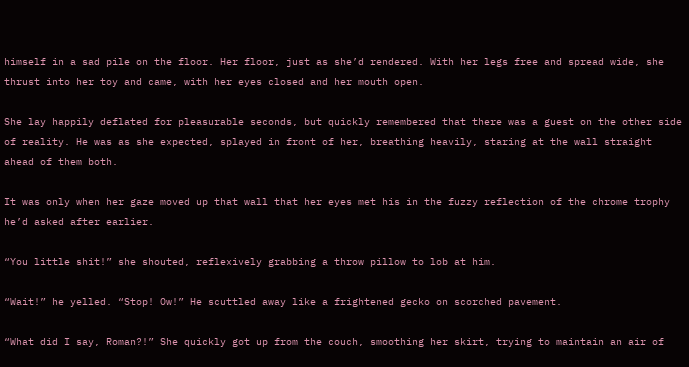himself in a sad pile on the floor. Her floor, just as she’d rendered. With her legs free and spread wide, she thrust into her toy and came, with her eyes closed and her mouth open.

She lay happily deflated for pleasurable seconds, but quickly remembered that there was a guest on the other side of reality. He was as she expected, splayed in front of her, breathing heavily, staring at the wall straight ahead of them both.

It was only when her gaze moved up that wall that her eyes met his in the fuzzy reflection of the chrome trophy he’d asked after earlier.

“You little shit!” she shouted, reflexively grabbing a throw pillow to lob at him.

“Wait!” he yelled. “Stop! Ow!” He scuttled away like a frightened gecko on scorched pavement.

“What did I say, Roman?!” She quickly got up from the couch, smoothing her skirt, trying to maintain an air of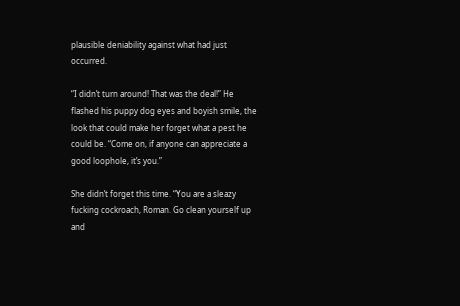plausible deniability against what had just occurred.

“I didn’t turn around! That was the deal!” He flashed his puppy dog eyes and boyish smile, the look that could make her forget what a pest he could be. “Come on, if anyone can appreciate a good loophole, it’s you.”

She didn’t forget this time. “You are a sleazy fucking cockroach, Roman. Go clean yourself up and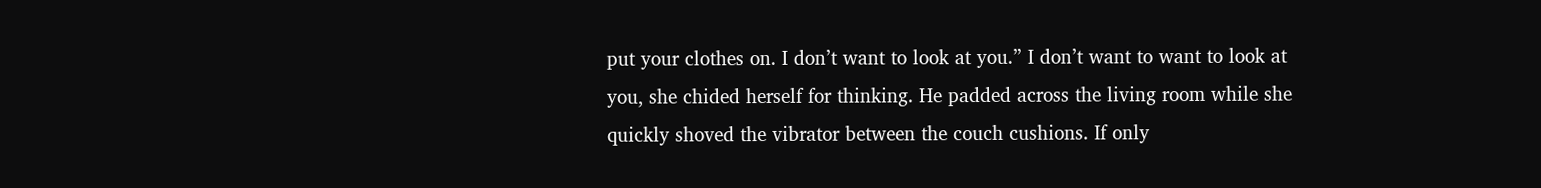put your clothes on. I don’t want to look at you.” I don’t want to want to look at you, she chided herself for thinking. He padded across the living room while she quickly shoved the vibrator between the couch cushions. If only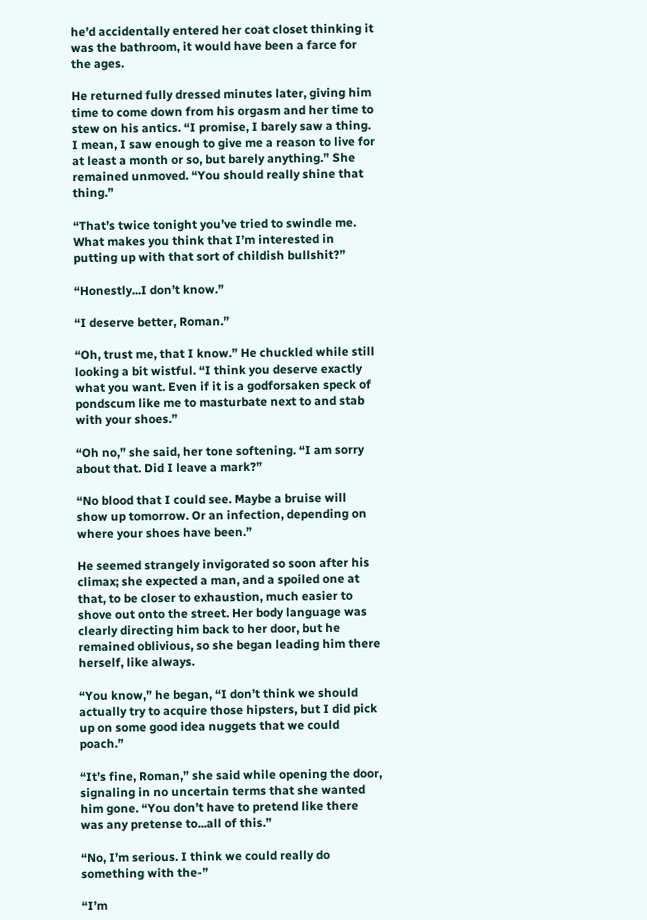he’d accidentally entered her coat closet thinking it was the bathroom, it would have been a farce for the ages.

He returned fully dressed minutes later, giving him time to come down from his orgasm and her time to stew on his antics. “I promise, I barely saw a thing. I mean, I saw enough to give me a reason to live for at least a month or so, but barely anything.” She remained unmoved. “You should really shine that thing.”

“That’s twice tonight you’ve tried to swindle me. What makes you think that I’m interested in putting up with that sort of childish bullshit?”

“Honestly...I don’t know.”

“I deserve better, Roman.”

“Oh, trust me, that I know.” He chuckled while still looking a bit wistful. “I think you deserve exactly what you want. Even if it is a godforsaken speck of pondscum like me to masturbate next to and stab with your shoes.”

“Oh no,” she said, her tone softening. “I am sorry about that. Did I leave a mark?”

“No blood that I could see. Maybe a bruise will show up tomorrow. Or an infection, depending on where your shoes have been.”

He seemed strangely invigorated so soon after his climax; she expected a man, and a spoiled one at that, to be closer to exhaustion, much easier to shove out onto the street. Her body language was clearly directing him back to her door, but he remained oblivious, so she began leading him there herself, like always.

“You know,” he began, “I don’t think we should actually try to acquire those hipsters, but I did pick up on some good idea nuggets that we could poach.”

“It’s fine, Roman,” she said while opening the door, signaling in no uncertain terms that she wanted him gone. “You don’t have to pretend like there was any pretense to...all of this.”

“No, I’m serious. I think we could really do something with the-”

“I’m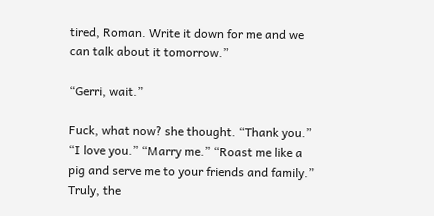tired, Roman. Write it down for me and we can talk about it tomorrow.”

“Gerri, wait.”

Fuck, what now? she thought. “Thank you.” “I love you.” “Marry me.” “Roast me like a pig and serve me to your friends and family.” Truly, the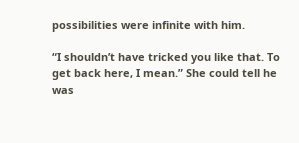possibilities were infinite with him.

“I shouldn’t have tricked you like that. To get back here, I mean.” She could tell he was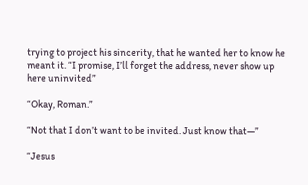trying to project his sincerity, that he wanted her to know he meant it. “I promise, I’ll forget the address, never show up here uninvited”

“Okay, Roman.”

“Not that I don’t want to be invited. Just know that—”

“Jesus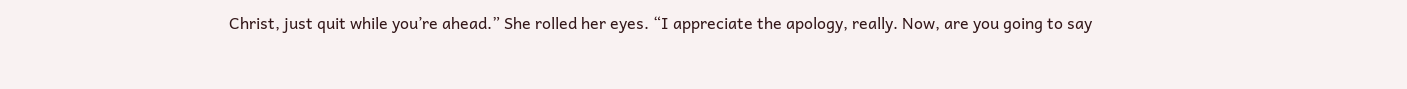Christ, just quit while you’re ahead.” She rolled her eyes. “I appreciate the apology, really. Now, are you going to say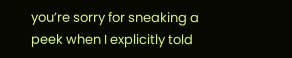you’re sorry for sneaking a peek when I explicitly told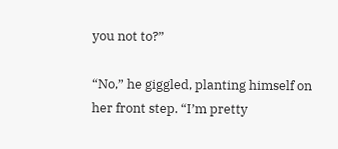you not to?”

“No,” he giggled, planting himself on her front step. “I’m pretty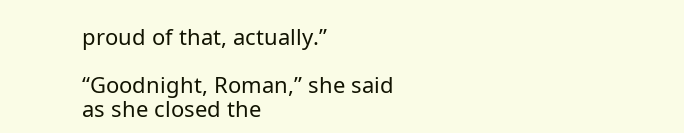proud of that, actually.”

“Goodnight, Roman,” she said as she closed the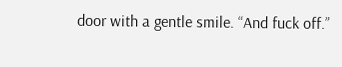door with a gentle smile. “And fuck off.”